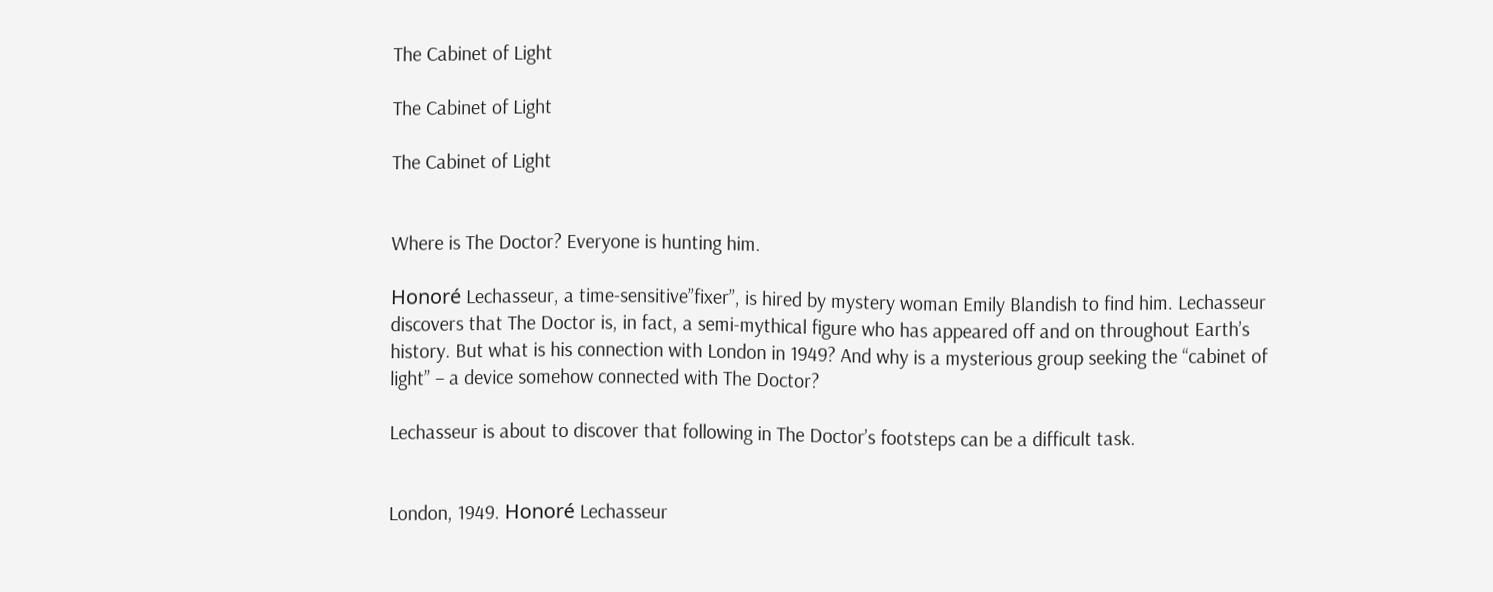The Cabinet of Light

The Cabinet of Light

The Cabinet of Light


Where is The Doctor? Everyone is hunting him.

Honoré Lechasseur, a time-sensitive”fixer”, is hired by mystery woman Emily Blandish to find him. Lechasseur discovers that The Doctor is, in fact, a semi-mythical figure who has appeared off and on throughout Earth’s history. But what is his connection with London in 1949? And why is a mysterious group seeking the “cabinet of light” – a device somehow connected with The Doctor?

Lechasseur is about to discover that following in The Doctor’s footsteps can be a difficult task.


London, 1949. Honoré Lechasseur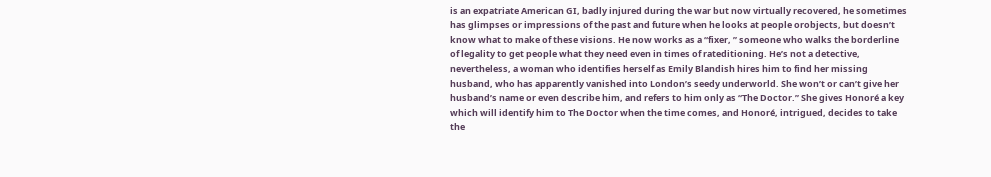is an expatriate American GI, badly injured during the war but now virtually recovered, he sometimes has glimpses or impressions of the past and future when he looks at people orobjects, but doesn’t know what to make of these visions. He now works as a “fixer, ” someone who walks the borderline of legality to get people what they need even in times of rateditioning. He’s not a detective, nevertheless, a woman who identifies herself as Emily Blandish hires him to find her missing husband, who has apparently vanished into London’s seedy underworld. She won’t or can’t give her husband’s name or even describe him, and refers to him only as “The Doctor.” She gives Honoré a key which will identify him to The Doctor when the time comes, and Honoré, intrigued, decides to take the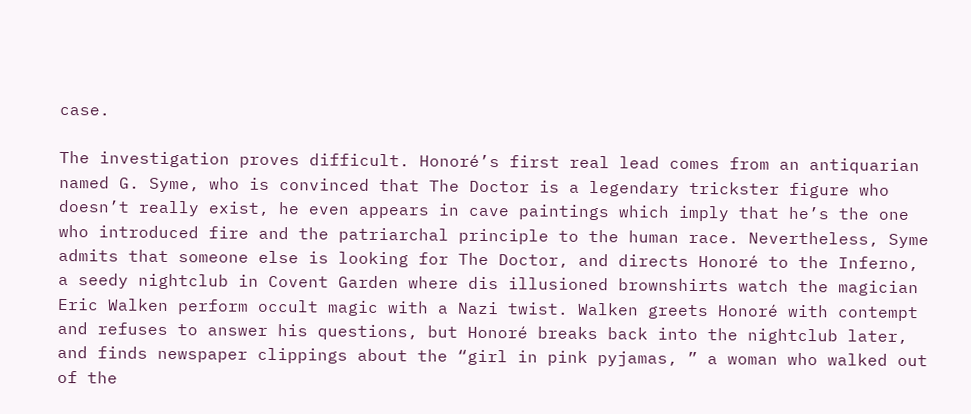case.

The investigation proves difficult. Honoré’s first real lead comes from an antiquarian named G. Syme, who is convinced that The Doctor is a legendary trickster figure who doesn’t really exist, he even appears in cave paintings which imply that he’s the one who introduced fire and the patriarchal principle to the human race. Nevertheless, Syme admits that someone else is looking for The Doctor, and directs Honoré to the Inferno, a seedy nightclub in Covent Garden where dis illusioned brownshirts watch the magician Eric Walken perform occult magic with a Nazi twist. Walken greets Honoré with contempt and refuses to answer his questions, but Honoré breaks back into the nightclub later, and finds newspaper clippings about the “girl in pink pyjamas, ” a woman who walked out of the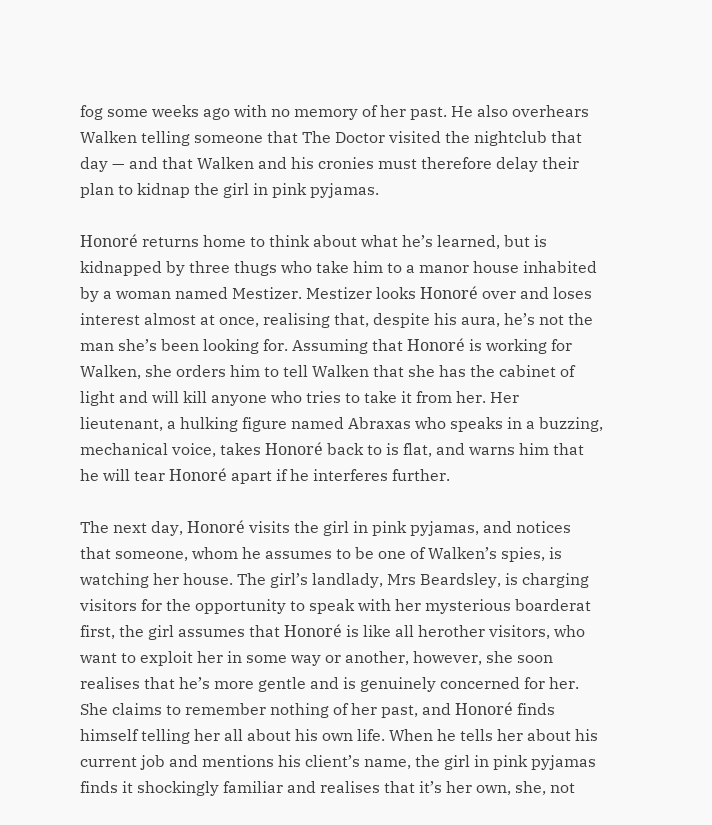fog some weeks ago with no memory of her past. He also overhears Walken telling someone that The Doctor visited the nightclub that day — and that Walken and his cronies must therefore delay their plan to kidnap the girl in pink pyjamas.

Honoré returns home to think about what he’s learned, but is kidnapped by three thugs who take him to a manor house inhabited by a woman named Mestizer. Mestizer looks Honoré over and loses interest almost at once, realising that, despite his aura, he’s not the man she’s been looking for. Assuming that Honoré is working for Walken, she orders him to tell Walken that she has the cabinet of light and will kill anyone who tries to take it from her. Her lieutenant, a hulking figure named Abraxas who speaks in a buzzing, mechanical voice, takes Honoré back to is flat, and warns him that he will tear Honoré apart if he interferes further.

The next day, Honoré visits the girl in pink pyjamas, and notices that someone, whom he assumes to be one of Walken’s spies, is watching her house. The girl’s landlady, Mrs Beardsley, is charging visitors for the opportunity to speak with her mysterious boarderat first, the girl assumes that Honoré is like all herother visitors, who want to exploit her in some way or another, however, she soon realises that he’s more gentle and is genuinely concerned for her. She claims to remember nothing of her past, and Honoré finds himself telling her all about his own life. When he tells her about his current job and mentions his client’s name, the girl in pink pyjamas finds it shockingly familiar and realises that it’s her own, she, not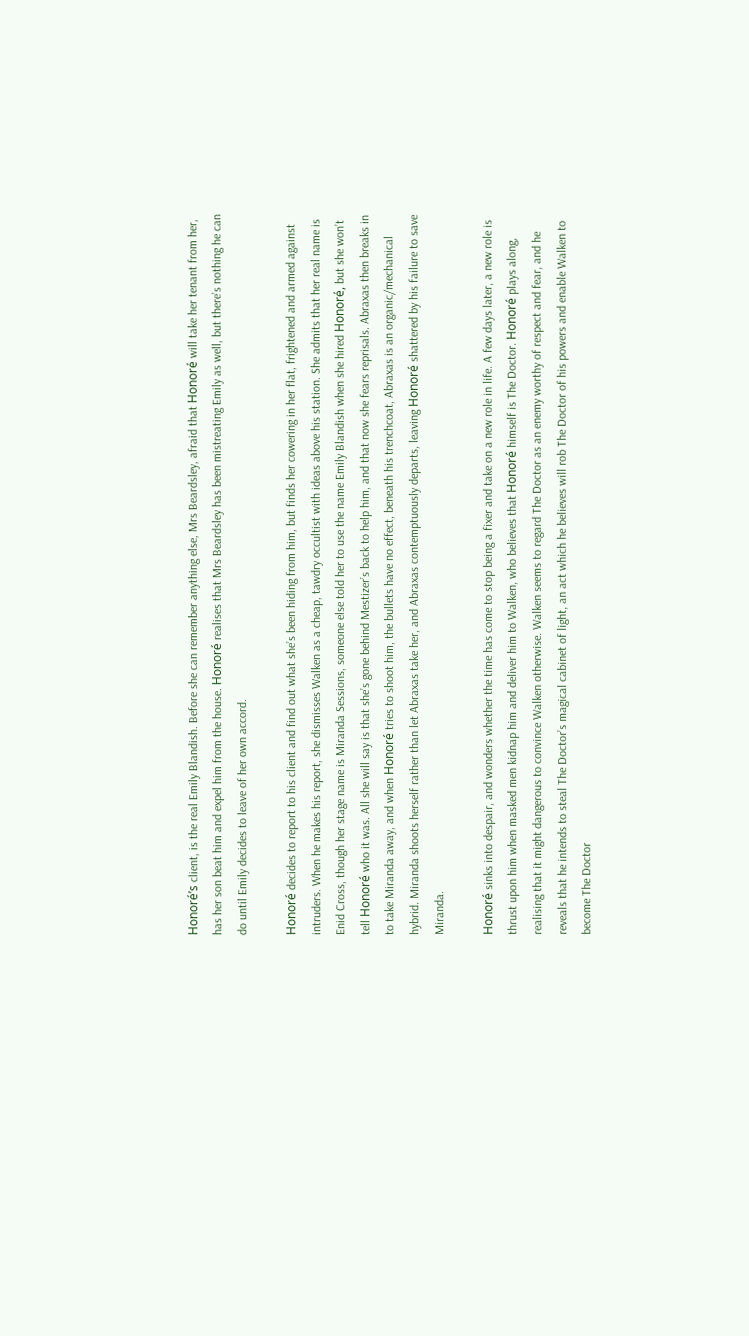Honoré’s client, is the real Emily Blandish. Before she can remember anything else, Mrs Beardsley, afraid that Honoré will take her tenant from her, has her son beat him and expel him from the house. Honoré realises that Mrs Beardsley has been mistreating Emily as well, but there’s nothing he can do until Emily decides to leave of her own accord.

Honoré decides to report to his client and find out what she’s been hiding from him, but finds her cowering in her flat, frightened and armed against intruders. When he makes his report, she dismisses Walken as a cheap, tawdry occultist with ideas above his station. She admits that her real name is Enid Cross, though her stage name is Miranda Sessions, someone else told her to use the name Emily Blandish when she hired Honoré, but she won’t tell Honoré who it was. All she will say is that she’s gone behind Mestizer’s back to help him, and that now she fears reprisals. Abraxas then breaks in to take Miranda away, and when Honoré tries to shoot him, the bullets have no effect, beneath his trenchcoat, Abraxas is an organic/mechanical hybrid. Miranda shoots herself rather than let Abraxas take her, and Abraxas contemptuously departs, leaving Honoré shattered by his failure to save Miranda.

Honoré sinks into despair, and wonders whether the time has come to stop being a fixer and take on a new role in life. A few days later, a new role is thrust upon him when masked men kidnap him and deliver him to Walken, who believes that Honoré himself is The Doctor. Honoré plays along, realising that it might dangerous to convince Walken otherwise. Walken seems to regard The Doctor as an enemy worthy of respect and fear, and he reveals that he intends to steal The Doctor’s magical cabinet of light, an act which he believes will rob The Doctor of his powers and enable Walken to become The Doctor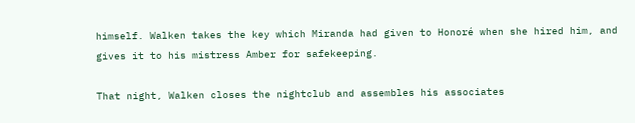himself. Walken takes the key which Miranda had given to Honoré when she hired him, and gives it to his mistress Amber for safekeeping.

That night, Walken closes the nightclub and assembles his associates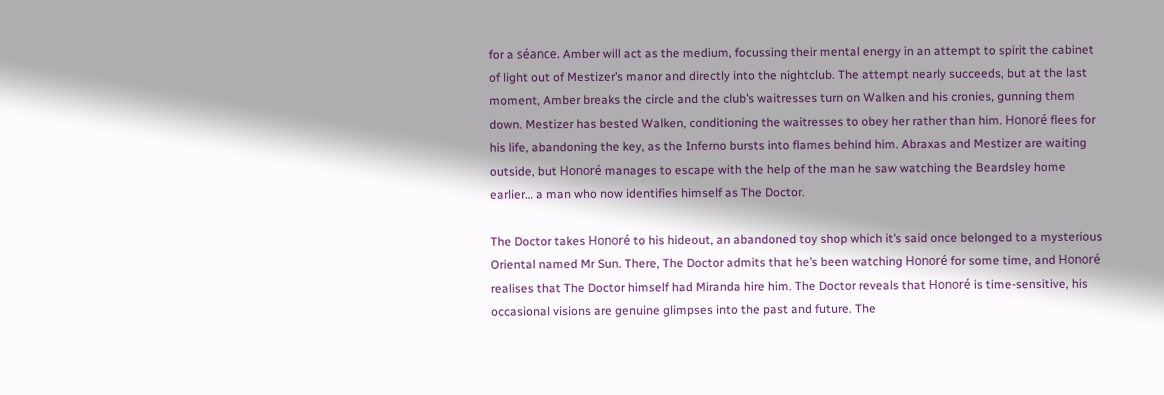for a séance. Amber will act as the medium, focussing their mental energy in an attempt to spirit the cabinet of light out of Mestizer’s manor and directly into the nightclub. The attempt nearly succeeds, but at the last moment, Amber breaks the circle and the club’s waitresses turn on Walken and his cronies, gunning them down. Mestizer has bested Walken, conditioning the waitresses to obey her rather than him. Honoré flees for his life, abandoning the key, as the Inferno bursts into flames behind him. Abraxas and Mestizer are waiting outside, but Honoré manages to escape with the help of the man he saw watching the Beardsley home earlier… a man who now identifies himself as The Doctor.

The Doctor takes Honoré to his hideout, an abandoned toy shop which it’s said once belonged to a mysterious Oriental named Mr Sun. There, The Doctor admits that he’s been watching Honoré for some time, and Honoré realises that The Doctor himself had Miranda hire him. The Doctor reveals that Honoré is time-sensitive, his occasional visions are genuine glimpses into the past and future. The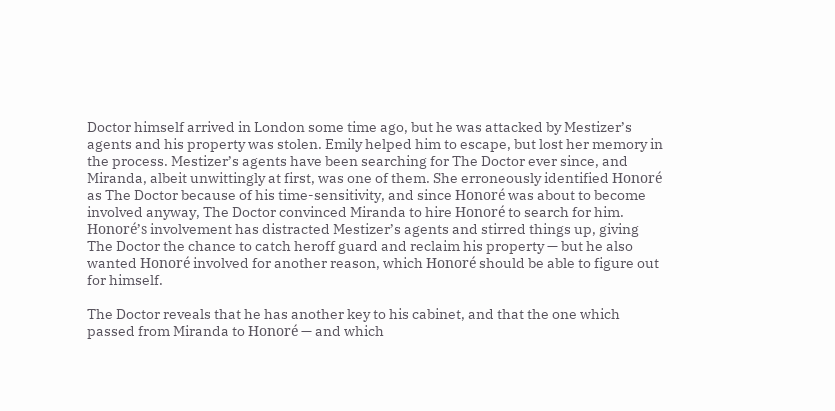Doctor himself arrived in London some time ago, but he was attacked by Mestizer’s agents and his property was stolen. Emily helped him to escape, but lost her memory in the process. Mestizer’s agents have been searching for The Doctor ever since, and Miranda, albeit unwittingly at first, was one of them. She erroneously identified Honoré as The Doctor because of his time-sensitivity, and since Honoré was about to become involved anyway, The Doctor convinced Miranda to hire Honoré to search for him. Honoré’s involvement has distracted Mestizer’s agents and stirred things up, giving The Doctor the chance to catch heroff guard and reclaim his property — but he also wanted Honoré involved for another reason, which Honoré should be able to figure out for himself.

The Doctor reveals that he has another key to his cabinet, and that the one which passed from Miranda to Honoré — and which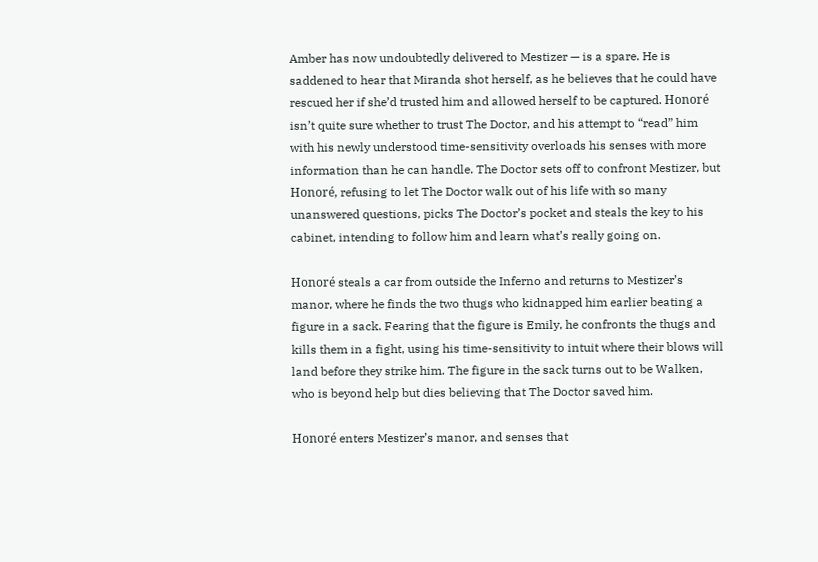Amber has now undoubtedly delivered to Mestizer — is a spare. He is saddened to hear that Miranda shot herself, as he believes that he could have rescued her if she’d trusted him and allowed herself to be captured. Honoré isn’t quite sure whether to trust The Doctor, and his attempt to “read” him with his newly understood time-sensitivity overloads his senses with more information than he can handle. The Doctor sets off to confront Mestizer, but Honoré, refusing to let The Doctor walk out of his life with so many unanswered questions, picks The Doctor’s pocket and steals the key to his cabinet, intending to follow him and learn what’s really going on.

Honoré steals a car from outside the Inferno and returns to Mestizer’s manor, where he finds the two thugs who kidnapped him earlier beating a figure in a sack. Fearing that the figure is Emily, he confronts the thugs and kills them in a fight, using his time-sensitivity to intuit where their blows will land before they strike him. The figure in the sack turns out to be Walken, who is beyond help but dies believing that The Doctor saved him.

Honoré enters Mestizer’s manor, and senses that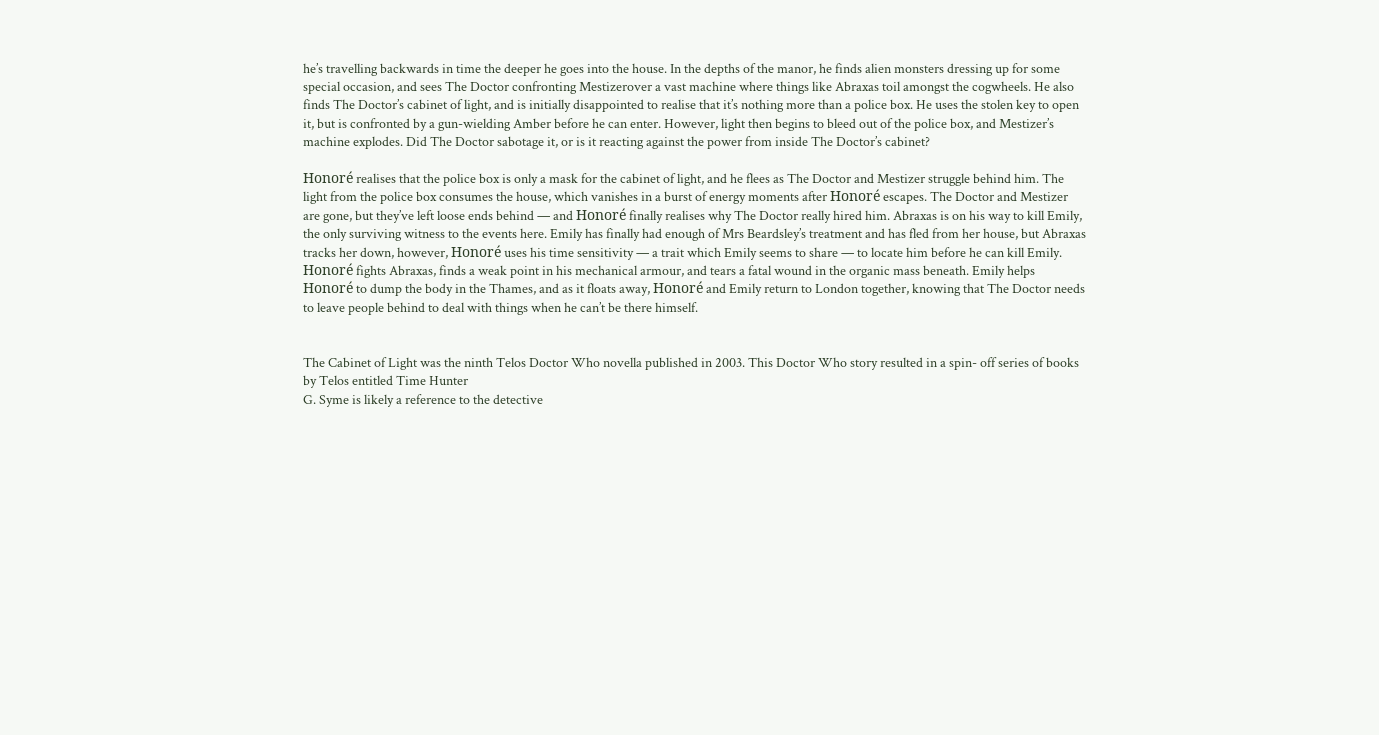he’s travelling backwards in time the deeper he goes into the house. In the depths of the manor, he finds alien monsters dressing up for some special occasion, and sees The Doctor confronting Mestizerover a vast machine where things like Abraxas toil amongst the cogwheels. He also finds The Doctor’s cabinet of light, and is initially disappointed to realise that it’s nothing more than a police box. He uses the stolen key to open it, but is confronted by a gun-wielding Amber before he can enter. However, light then begins to bleed out of the police box, and Mestizer’s machine explodes. Did The Doctor sabotage it, or is it reacting against the power from inside The Doctor’s cabinet?

Honoré realises that the police box is only a mask for the cabinet of light, and he flees as The Doctor and Mestizer struggle behind him. The light from the police box consumes the house, which vanishes in a burst of energy moments after Honoré escapes. The Doctor and Mestizer are gone, but they’ve left loose ends behind — and Honoré finally realises why The Doctor really hired him. Abraxas is on his way to kill Emily, the only surviving witness to the events here. Emily has finally had enough of Mrs Beardsley’s treatment and has fled from her house, but Abraxas tracks her down, however, Honoré uses his time sensitivity — a trait which Emily seems to share — to locate him before he can kill Emily. Honoré fights Abraxas, finds a weak point in his mechanical armour, and tears a fatal wound in the organic mass beneath. Emily helps Honoré to dump the body in the Thames, and as it floats away, Honoré and Emily return to London together, knowing that The Doctor needs to leave people behind to deal with things when he can’t be there himself.


The Cabinet of Light was the ninth Telos Doctor Who novella published in 2003. This Doctor Who story resulted in a spin- off series of books by Telos entitled Time Hunter
G. Syme is likely a reference to the detective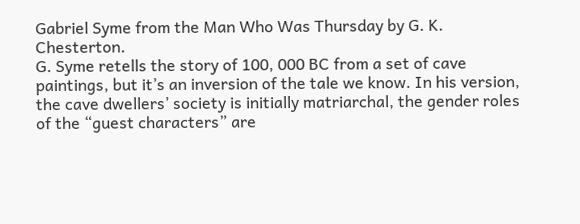Gabriel Syme from the Man Who Was Thursday by G. K. Chesterton.
G. Syme retells the story of 100, 000 BC from a set of cave paintings, but it’s an inversion of the tale we know. In his version, the cave dwellers’ society is initially matriarchal, the gender roles of the “guest characters” are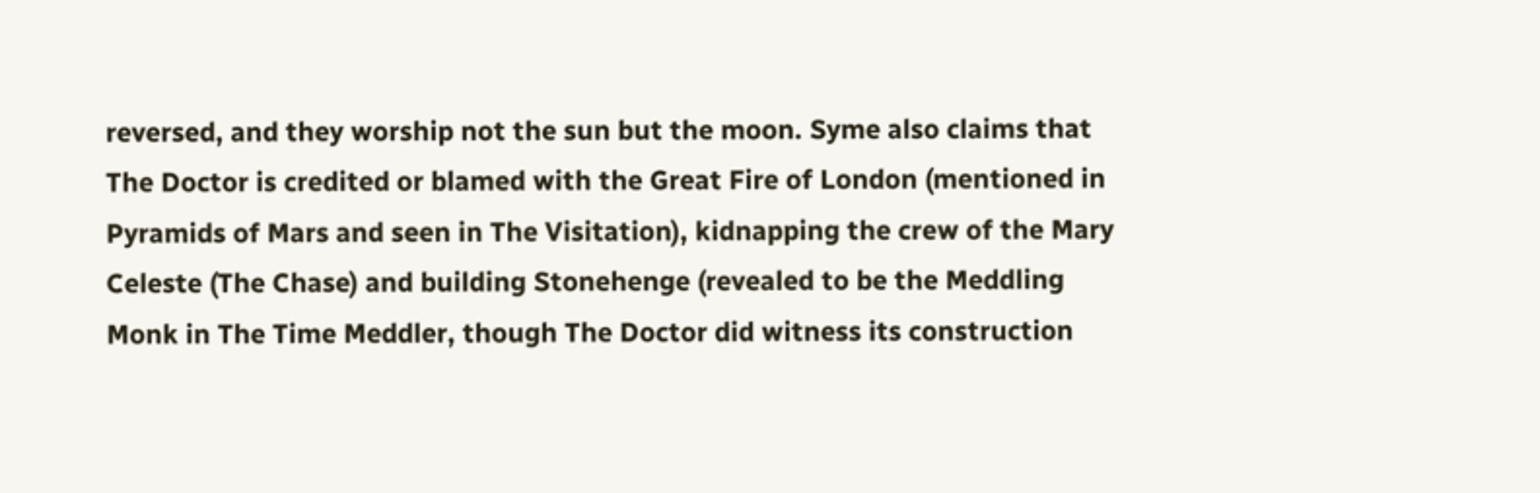reversed, and they worship not the sun but the moon. Syme also claims that The Doctor is credited or blamed with the Great Fire of London (mentioned in Pyramids of Mars and seen in The Visitation), kidnapping the crew of the Mary Celeste (The Chase) and building Stonehenge (revealed to be the Meddling Monk in The Time Meddler, though The Doctor did witness its construction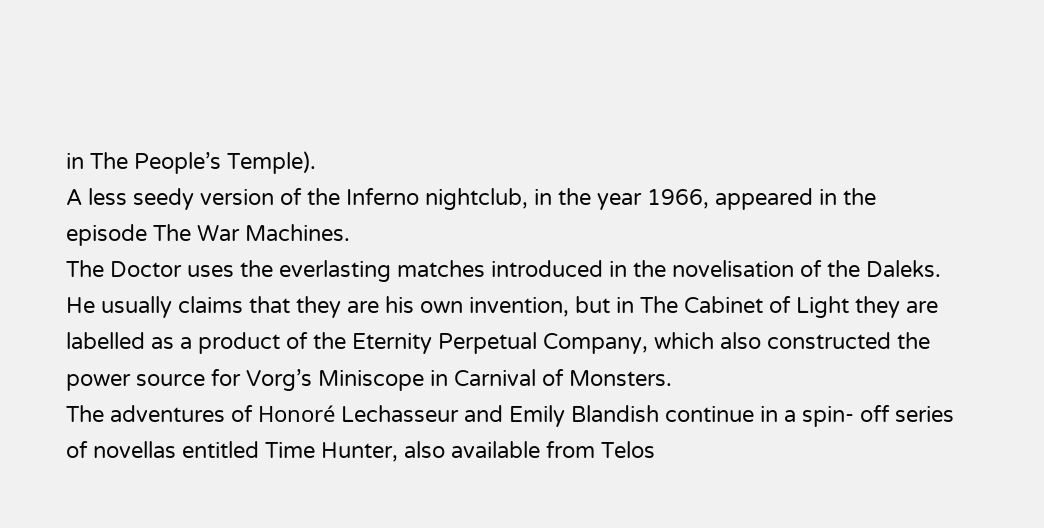in The People’s Temple).
A less seedy version of the Inferno nightclub, in the year 1966, appeared in the episode The War Machines.
The Doctor uses the everlasting matches introduced in the novelisation of the Daleks. He usually claims that they are his own invention, but in The Cabinet of Light they are labelled as a product of the Eternity Perpetual Company, which also constructed the power source for Vorg’s Miniscope in Carnival of Monsters.
The adventures of Honoré Lechasseur and Emily Blandish continue in a spin- off series of novellas entitled Time Hunter, also available from Telos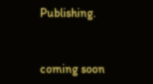Publishing.


coming soon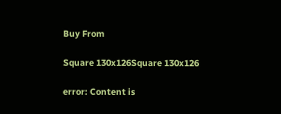Buy From

Square 130x126Square 130x126

error: Content is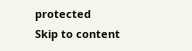protected
Skip to content